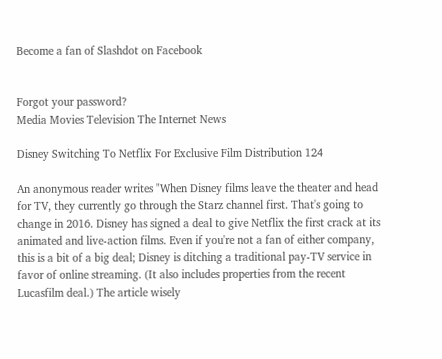Become a fan of Slashdot on Facebook


Forgot your password?
Media Movies Television The Internet News

Disney Switching To Netflix For Exclusive Film Distribution 124

An anonymous reader writes "When Disney films leave the theater and head for TV, they currently go through the Starz channel first. That's going to change in 2016. Disney has signed a deal to give Netflix the first crack at its animated and live-action films. Even if you're not a fan of either company, this is a bit of a big deal; Disney is ditching a traditional pay-TV service in favor of online streaming. (It also includes properties from the recent Lucasfilm deal.) The article wisely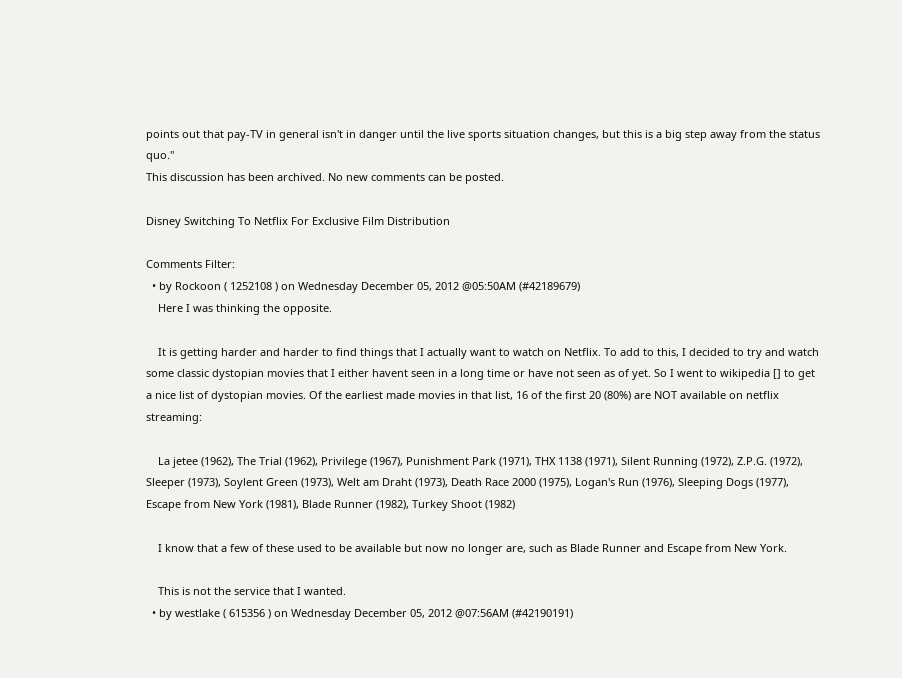points out that pay-TV in general isn't in danger until the live sports situation changes, but this is a big step away from the status quo."
This discussion has been archived. No new comments can be posted.

Disney Switching To Netflix For Exclusive Film Distribution

Comments Filter:
  • by Rockoon ( 1252108 ) on Wednesday December 05, 2012 @05:50AM (#42189679)
    Here I was thinking the opposite.

    It is getting harder and harder to find things that I actually want to watch on Netflix. To add to this, I decided to try and watch some classic dystopian movies that I either havent seen in a long time or have not seen as of yet. So I went to wikipedia [] to get a nice list of dystopian movies. Of the earliest made movies in that list, 16 of the first 20 (80%) are NOT available on netflix streaming:

    La jetee (1962), The Trial (1962), Privilege (1967), Punishment Park (1971), THX 1138 (1971), Silent Running (1972), Z.P.G. (1972), Sleeper (1973), Soylent Green (1973), Welt am Draht (1973), Death Race 2000 (1975), Logan's Run (1976), Sleeping Dogs (1977), Escape from New York (1981), Blade Runner (1982), Turkey Shoot (1982)

    I know that a few of these used to be available but now no longer are, such as Blade Runner and Escape from New York.

    This is not the service that I wanted.
  • by westlake ( 615356 ) on Wednesday December 05, 2012 @07:56AM (#42190191)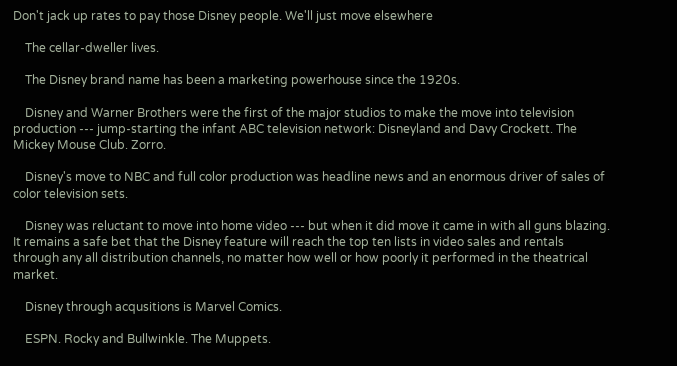Don't jack up rates to pay those Disney people. We'll just move elsewhere

    The cellar-dweller lives.

    The Disney brand name has been a marketing powerhouse since the 1920s.

    Disney and Warner Brothers were the first of the major studios to make the move into television production --- jump-starting the infant ABC television network: Disneyland and Davy Crockett. The Mickey Mouse Club. Zorro.

    Disney's move to NBC and full color production was headline news and an enormous driver of sales of color television sets.

    Disney was reluctant to move into home video --- but when it did move it came in with all guns blazing. It remains a safe bet that the Disney feature will reach the top ten lists in video sales and rentals through any all distribution channels, no matter how well or how poorly it performed in the theatrical market.

    Disney through acqusitions is Marvel Comics.

    ESPN. Rocky and Bullwinkle. The Muppets.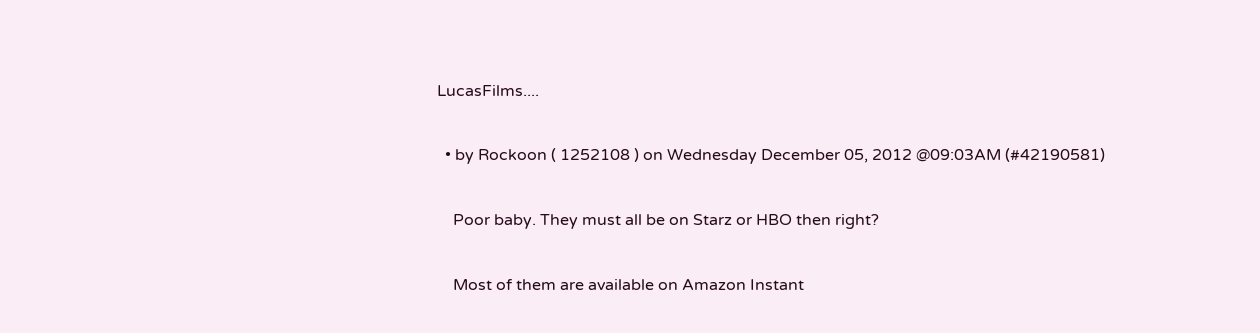LucasFilms....

  • by Rockoon ( 1252108 ) on Wednesday December 05, 2012 @09:03AM (#42190581)

    Poor baby. They must all be on Starz or HBO then right?

    Most of them are available on Amazon Instant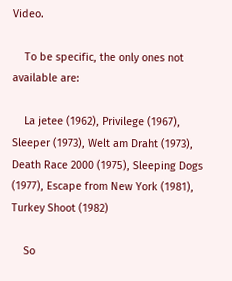Video.

    To be specific, the only ones not available are:

    La jetee (1962), Privilege (1967), Sleeper (1973), Welt am Draht (1973), Death Race 2000 (1975), Sleeping Dogs (1977), Escape from New York (1981), Turkey Shoot (1982)

    So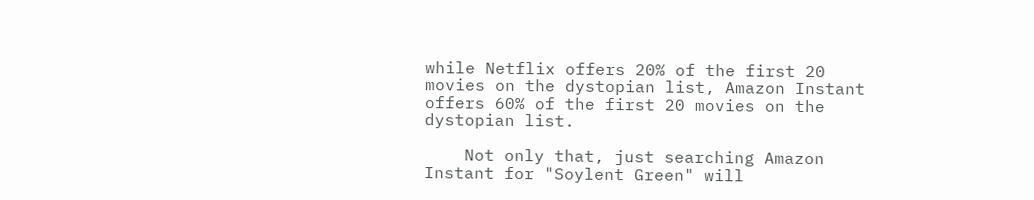while Netflix offers 20% of the first 20 movies on the dystopian list, Amazon Instant offers 60% of the first 20 movies on the dystopian list.

    Not only that, just searching Amazon Instant for "Soylent Green" will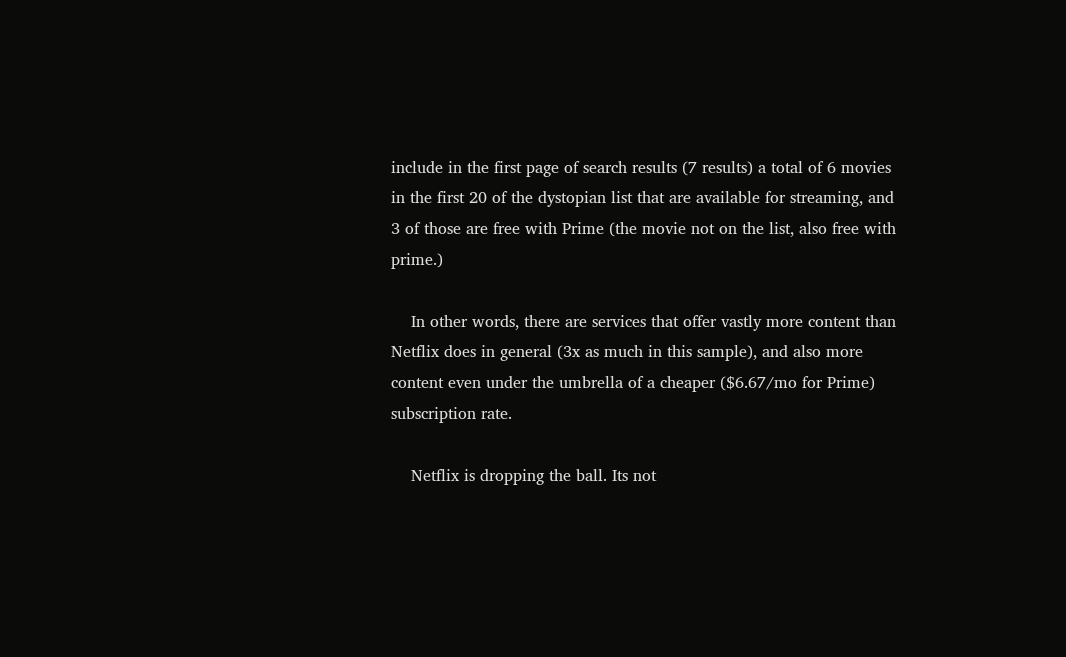include in the first page of search results (7 results) a total of 6 movies in the first 20 of the dystopian list that are available for streaming, and 3 of those are free with Prime (the movie not on the list, also free with prime.)

    In other words, there are services that offer vastly more content than Netflix does in general (3x as much in this sample), and also more content even under the umbrella of a cheaper ($6.67/mo for Prime) subscription rate.

    Netflix is dropping the ball. Its not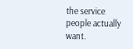the service people actually want.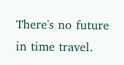There's no future in time travel.